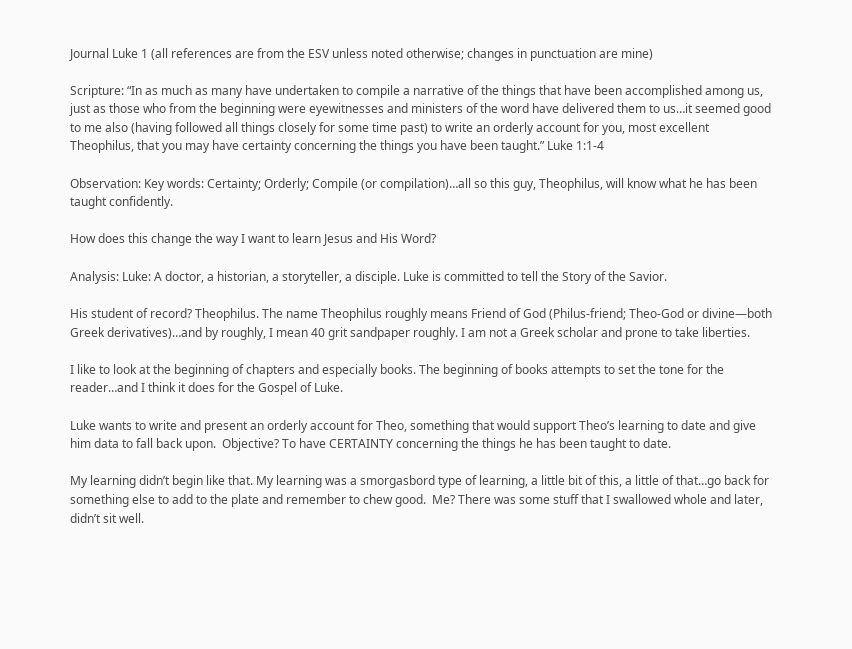Journal Luke 1 (all references are from the ESV unless noted otherwise; changes in punctuation are mine)

Scripture: “In as much as many have undertaken to compile a narrative of the things that have been accomplished among us, just as those who from the beginning were eyewitnesses and ministers of the word have delivered them to us…it seemed good to me also (having followed all things closely for some time past) to write an orderly account for you, most excellent Theophilus, that you may have certainty concerning the things you have been taught.” Luke 1:1-4

Observation: Key words: Certainty; Orderly; Compile (or compilation)…all so this guy, Theophilus, will know what he has been taught confidently.

How does this change the way I want to learn Jesus and His Word?

Analysis: Luke: A doctor, a historian, a storyteller, a disciple. Luke is committed to tell the Story of the Savior.

His student of record? Theophilus. The name Theophilus roughly means Friend of God (Philus-friend; Theo-God or divine—both Greek derivatives)…and by roughly, I mean 40 grit sandpaper roughly. I am not a Greek scholar and prone to take liberties.

I like to look at the beginning of chapters and especially books. The beginning of books attempts to set the tone for the reader…and I think it does for the Gospel of Luke.

Luke wants to write and present an orderly account for Theo, something that would support Theo’s learning to date and give him data to fall back upon.  Objective? To have CERTAINTY concerning the things he has been taught to date.

My learning didn’t begin like that. My learning was a smorgasbord type of learning, a little bit of this, a little of that…go back for something else to add to the plate and remember to chew good.  Me? There was some stuff that I swallowed whole and later, didn’t sit well.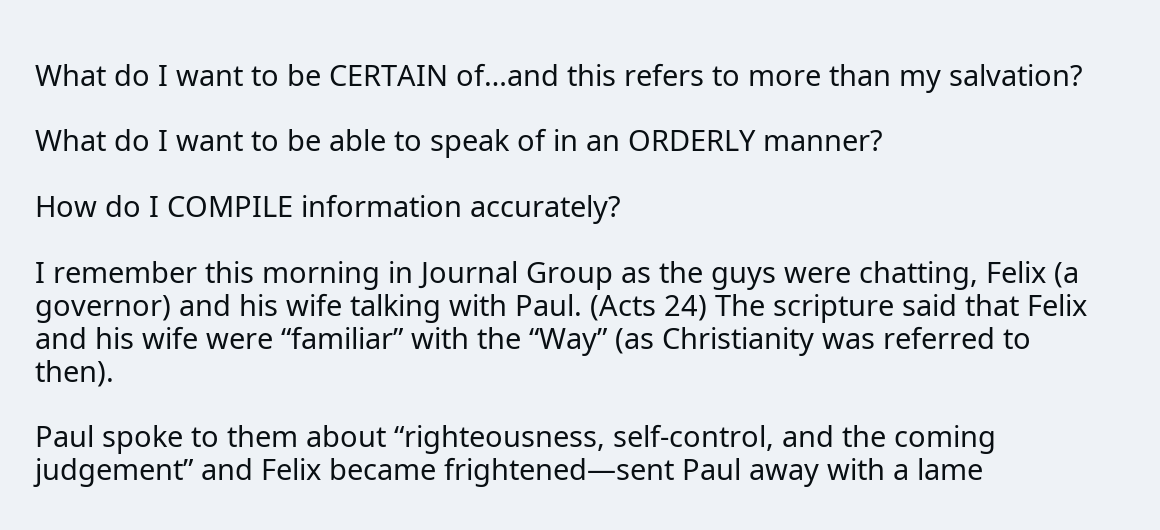What do I want to be CERTAIN of…and this refers to more than my salvation?

What do I want to be able to speak of in an ORDERLY manner?

How do I COMPILE information accurately?

I remember this morning in Journal Group as the guys were chatting, Felix (a governor) and his wife talking with Paul. (Acts 24) The scripture said that Felix and his wife were “familiar” with the “Way” (as Christianity was referred to then).

Paul spoke to them about “righteousness, self-control, and the coming judgement” and Felix became frightened—sent Paul away with a lame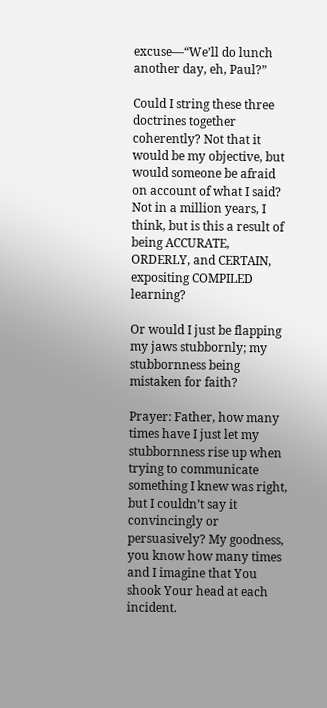excuse—“We’ll do lunch another day, eh, Paul?”

Could I string these three doctrines together coherently? Not that it would be my objective, but would someone be afraid on account of what I said? Not in a million years, I think, but is this a result of being ACCURATE, ORDERLY, and CERTAIN, expositing COMPILED learning?

Or would I just be flapping my jaws stubbornly; my stubbornness being mistaken for faith?

Prayer: Father, how many times have I just let my stubbornness rise up when trying to communicate something I knew was right, but I couldn’t say it convincingly or persuasively? My goodness, you know how many times and I imagine that You shook Your head at each incident.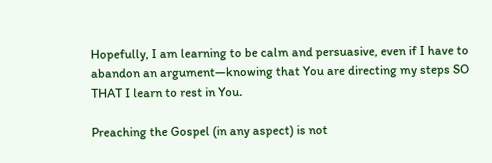Hopefully, I am learning to be calm and persuasive, even if I have to abandon an argument—knowing that You are directing my steps SO THAT I learn to rest in You.

Preaching the Gospel (in any aspect) is not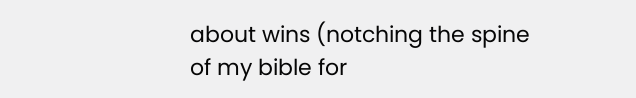about wins (notching the spine of my bible for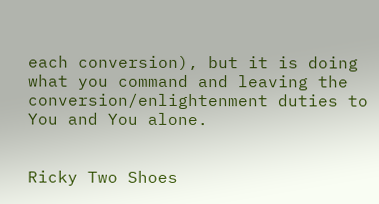each conversion), but it is doing what you command and leaving the conversion/enlightenment duties to You and You alone.


Ricky Two Shoes